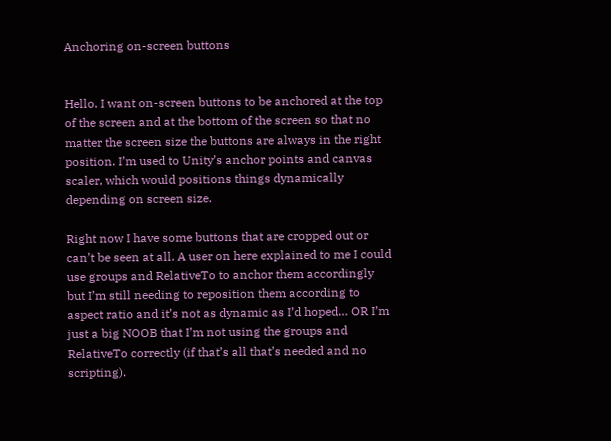Anchoring on-screen buttons


Hello. I want on-screen buttons to be anchored at the top of the screen and at the bottom of the screen so that no matter the screen size the buttons are always in the right position. I’m used to Unity’s anchor points and canvas scaler, which would positions things dynamically depending on screen size.

Right now I have some buttons that are cropped out or can’t be seen at all. A user on here explained to me I could use groups and RelativeTo to anchor them accordingly but I’m still needing to reposition them according to aspect ratio and it’s not as dynamic as I’d hoped… OR I’m just a big NOOB that I’m not using the groups and RelativeTo correctly (if that’s all that’s needed and no scripting).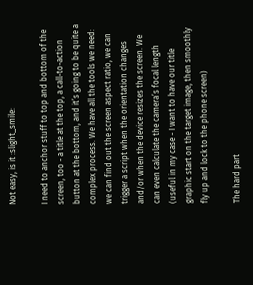Not easy, is it :slight_smile:

I need to anchor stuff to top and bottom of the screen, too - a title at the top, a call-to-action button at the bottom, and it’s going to be quite a complex process. We have all the tools we need: we can find out the screen aspect ratio, we can trigger a script when the orientation changes and/or when the device resizes the screen. We can even calculate the camera’s focal length (useful in my case - I want to have our title graphic start on the target image, then smoothly fly up and lock to the phone screen)

The hard part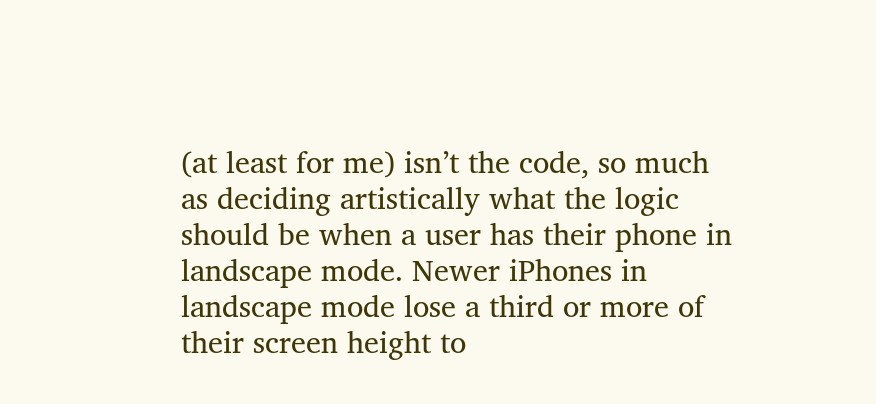(at least for me) isn’t the code, so much as deciding artistically what the logic should be when a user has their phone in landscape mode. Newer iPhones in landscape mode lose a third or more of their screen height to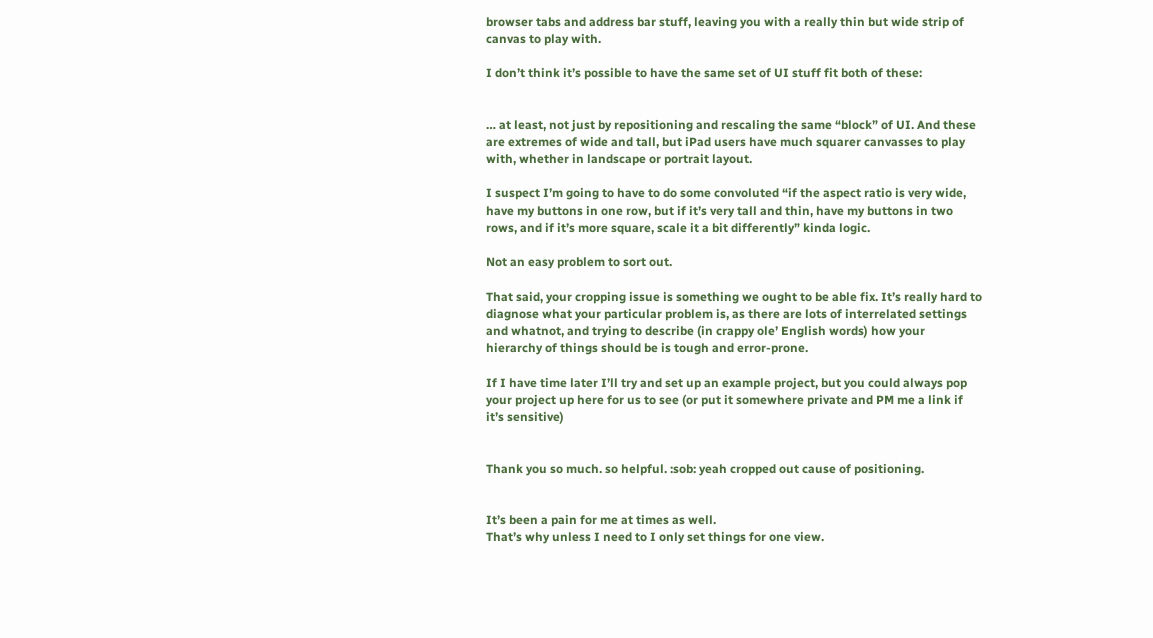browser tabs and address bar stuff, leaving you with a really thin but wide strip of canvas to play with.

I don’t think it’s possible to have the same set of UI stuff fit both of these:


… at least, not just by repositioning and rescaling the same “block” of UI. And these are extremes of wide and tall, but iPad users have much squarer canvasses to play with, whether in landscape or portrait layout.

I suspect I’m going to have to do some convoluted “if the aspect ratio is very wide, have my buttons in one row, but if it’s very tall and thin, have my buttons in two rows, and if it’s more square, scale it a bit differently” kinda logic.

Not an easy problem to sort out.

That said, your cropping issue is something we ought to be able fix. It’s really hard to diagnose what your particular problem is, as there are lots of interrelated settings and whatnot, and trying to describe (in crappy ole’ English words) how your hierarchy of things should be is tough and error-prone.

If I have time later I’ll try and set up an example project, but you could always pop your project up here for us to see (or put it somewhere private and PM me a link if it’s sensitive)


Thank you so much. so helpful. :sob: yeah cropped out cause of positioning.


It’s been a pain for me at times as well.
That’s why unless I need to I only set things for one view.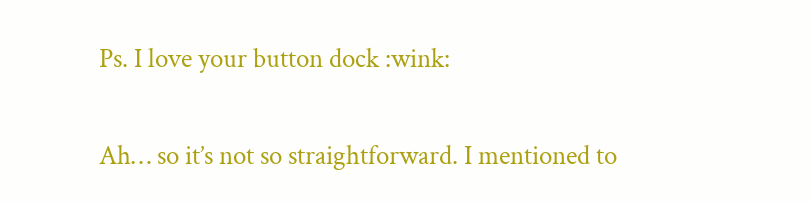Ps. I love your button dock :wink:


Ah… so it’s not so straightforward. I mentioned to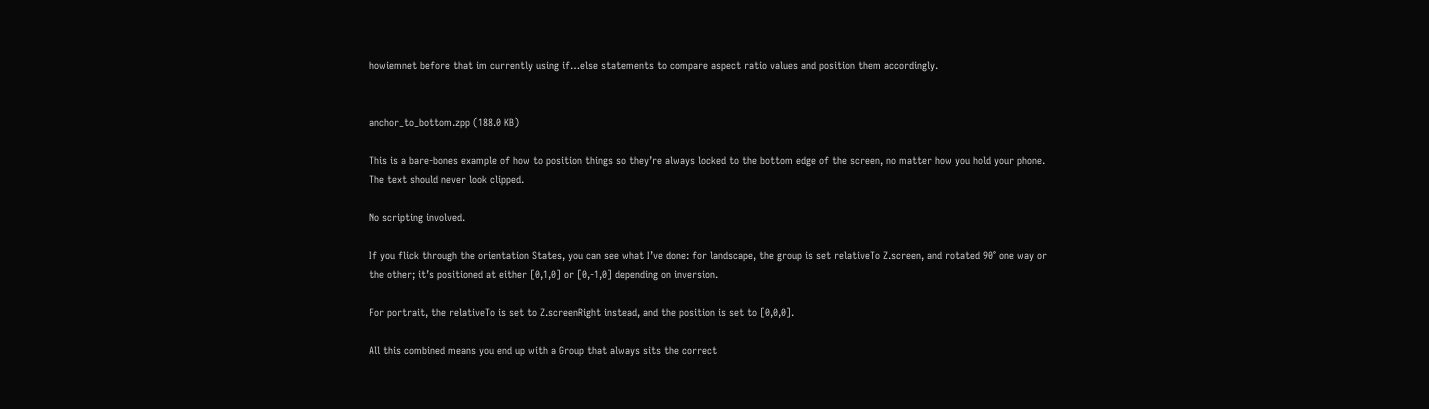howiemnet before that im currently using if…else statements to compare aspect ratio values and position them accordingly.


anchor_to_bottom.zpp (188.0 KB)

This is a bare-bones example of how to position things so they’re always locked to the bottom edge of the screen, no matter how you hold your phone. The text should never look clipped.

No scripting involved.

If you flick through the orientation States, you can see what I’ve done: for landscape, the group is set relativeTo Z.screen, and rotated 90° one way or the other; it’s positioned at either [0,1,0] or [0,-1,0] depending on inversion.

For portrait, the relativeTo is set to Z.screenRight instead, and the position is set to [0,0,0].

All this combined means you end up with a Group that always sits the correct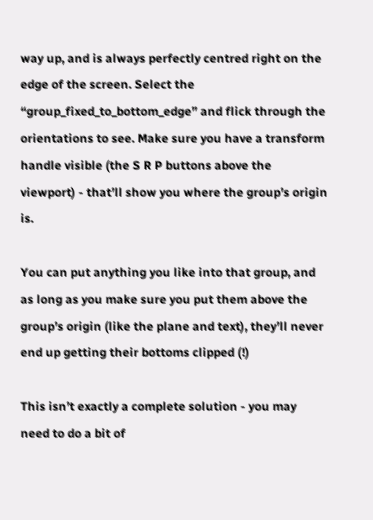way up, and is always perfectly centred right on the edge of the screen. Select the “group_fixed_to_bottom_edge” and flick through the orientations to see. Make sure you have a transform handle visible (the S R P buttons above the viewport) - that’ll show you where the group’s origin is.

You can put anything you like into that group, and as long as you make sure you put them above the group’s origin (like the plane and text), they’ll never end up getting their bottoms clipped (!)

This isn’t exactly a complete solution - you may need to do a bit of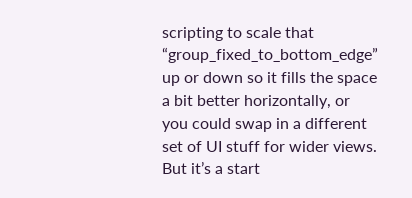scripting to scale that “group_fixed_to_bottom_edge” up or down so it fills the space a bit better horizontally, or you could swap in a different set of UI stuff for wider views. But it’s a start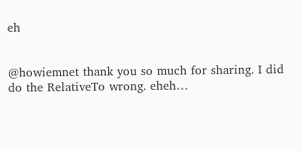eh


@howiemnet thank you so much for sharing. I did do the RelativeTo wrong. eheh…